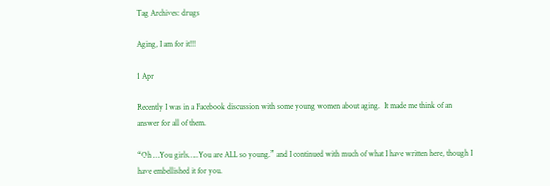Tag Archives: drugs

Aging, I am for it!!!

1 Apr

Recently I was in a Facebook discussion with some young women about aging.  It made me think of an answer for all of them.

“Oh …You girls…..You are ALL so young.” and I continued with much of what I have written here, though I have embellished it for you.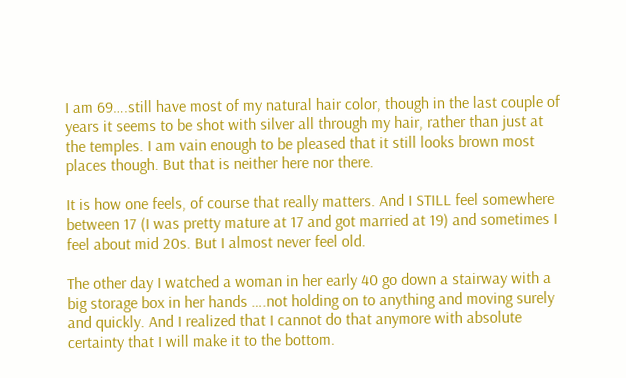I am 69….still have most of my natural hair color, though in the last couple of years it seems to be shot with silver all through my hair, rather than just at the temples. I am vain enough to be pleased that it still looks brown most places though. But that is neither here nor there.

It is how one feels, of course that really matters. And I STILL feel somewhere between 17 (I was pretty mature at 17 and got married at 19) and sometimes I feel about mid 20s. But I almost never feel old.

The other day I watched a woman in her early 40 go down a stairway with a big storage box in her hands ….not holding on to anything and moving surely and quickly. And I realized that I cannot do that anymore with absolute certainty that I will make it to the bottom.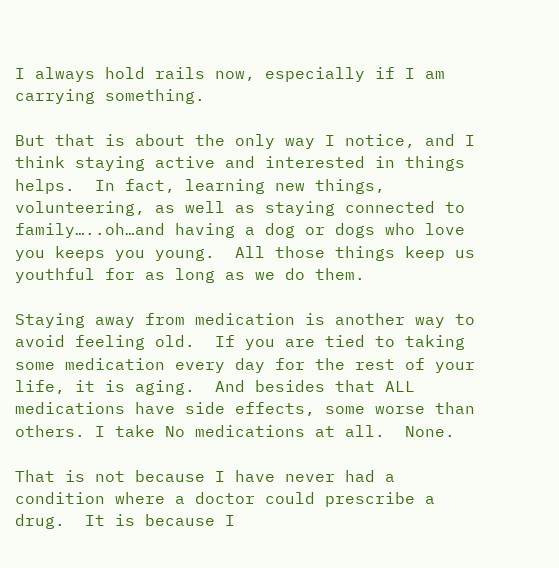I always hold rails now, especially if I am carrying something.

But that is about the only way I notice, and I think staying active and interested in things helps.  In fact, learning new things, volunteering, as well as staying connected to family…..oh…and having a dog or dogs who love you keeps you young.  All those things keep us youthful for as long as we do them.

Staying away from medication is another way to avoid feeling old.  If you are tied to taking some medication every day for the rest of your life, it is aging.  And besides that ALL medications have side effects, some worse than others. I take No medications at all.  None.

That is not because I have never had a condition where a doctor could prescribe a drug.  It is because I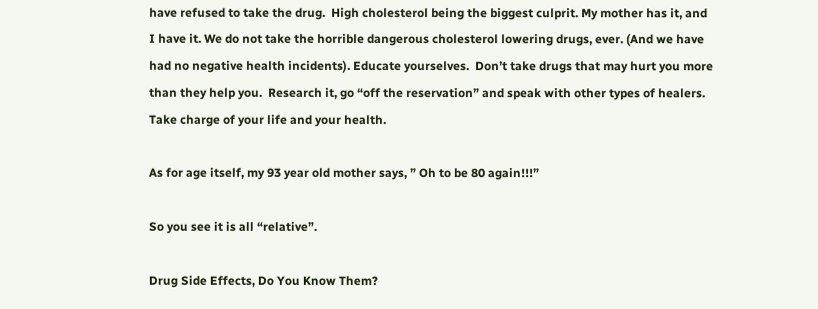have refused to take the drug.  High cholesterol being the biggest culprit. My mother has it, and I have it. We do not take the horrible dangerous cholesterol lowering drugs, ever. (And we have had no negative health incidents). Educate yourselves.  Don’t take drugs that may hurt you more than they help you.  Research it, go “off the reservation” and speak with other types of healers. Take charge of your life and your health.

As for age itself, my 93 year old mother says, ” Oh to be 80 again!!!”

So you see it is all “relative”.

Drug Side Effects, Do You Know Them?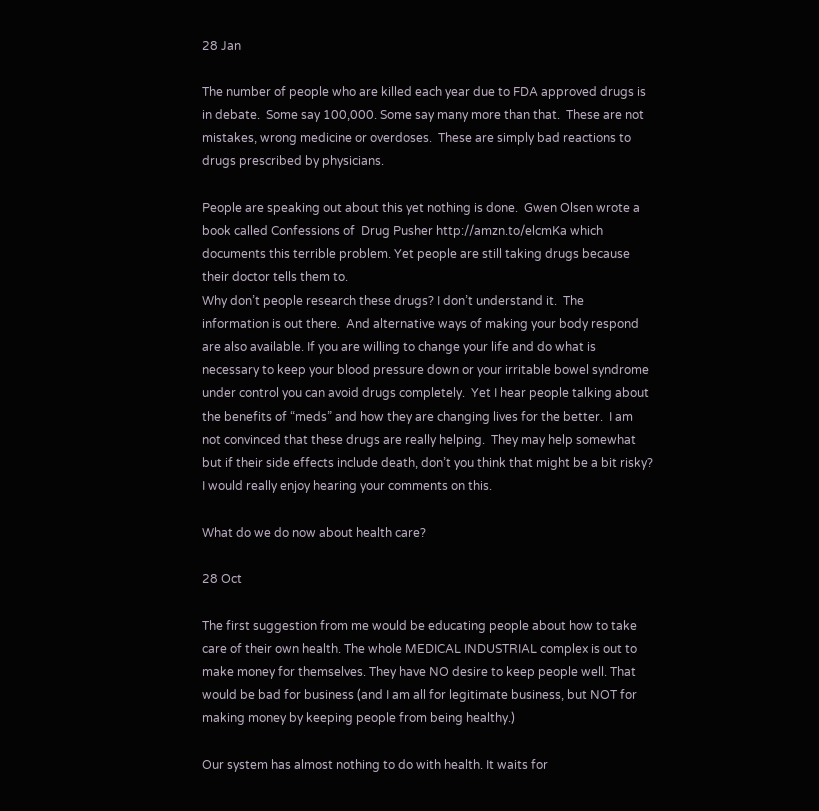28 Jan

The number of people who are killed each year due to FDA approved drugs is in debate.  Some say 100,000. Some say many more than that.  These are not mistakes, wrong medicine or overdoses.  These are simply bad reactions to drugs prescribed by physicians.

People are speaking out about this yet nothing is done.  Gwen Olsen wrote a book called Confessions of  Drug Pusher http://amzn.to/elcmKa which documents this terrible problem. Yet people are still taking drugs because their doctor tells them to.
Why don’t people research these drugs? I don’t understand it.  The information is out there.  And alternative ways of making your body respond are also available. If you are willing to change your life and do what is necessary to keep your blood pressure down or your irritable bowel syndrome under control you can avoid drugs completely.  Yet I hear people talking about the benefits of “meds” and how they are changing lives for the better.  I am not convinced that these drugs are really helping.  They may help somewhat but if their side effects include death, don’t you think that might be a bit risky?
I would really enjoy hearing your comments on this.

What do we do now about health care?

28 Oct

The first suggestion from me would be educating people about how to take care of their own health. The whole MEDICAL INDUSTRIAL complex is out to make money for themselves. They have NO desire to keep people well. That would be bad for business (and I am all for legitimate business, but NOT for making money by keeping people from being healthy.)

Our system has almost nothing to do with health. It waits for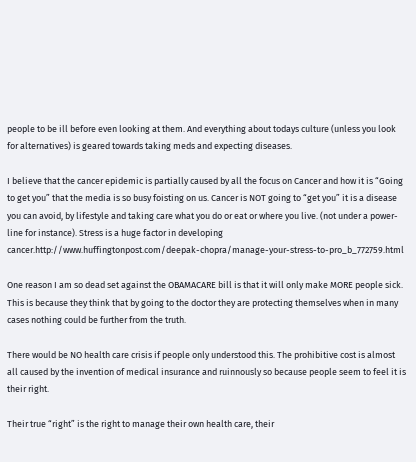people to be ill before even looking at them. And everything about todays culture (unless you look for alternatives) is geared towards taking meds and expecting diseases.

I believe that the cancer epidemic is partially caused by all the focus on Cancer and how it is “Going to get you” that the media is so busy foisting on us. Cancer is NOT going to “get you” it is a disease you can avoid, by lifestyle and taking care what you do or eat or where you live. (not under a power-line for instance). Stress is a huge factor in developing cancer.http://www.huffingtonpost.com/deepak-chopra/manage-your-stress-to-pro_b_772759.html

One reason I am so dead set against the OBAMACARE bill is that it will only make MORE people sick. This is because they think that by going to the doctor they are protecting themselves when in many cases nothing could be further from the truth.

There would be NO health care crisis if people only understood this. The prohibitive cost is almost all caused by the invention of medical insurance and ruinnously so because people seem to feel it is their right.

Their true “right” is the right to manage their own health care, their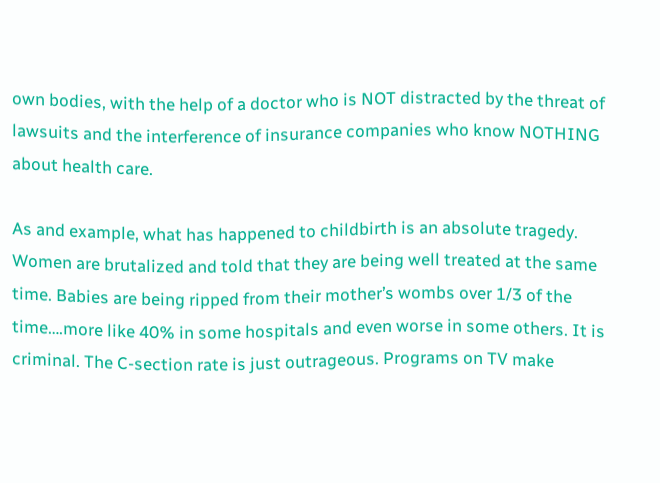own bodies, with the help of a doctor who is NOT distracted by the threat of lawsuits and the interference of insurance companies who know NOTHING about health care.

As and example, what has happened to childbirth is an absolute tragedy. Women are brutalized and told that they are being well treated at the same time. Babies are being ripped from their mother’s wombs over 1/3 of the time….more like 40% in some hospitals and even worse in some others. It is criminal. The C-section rate is just outrageous. Programs on TV make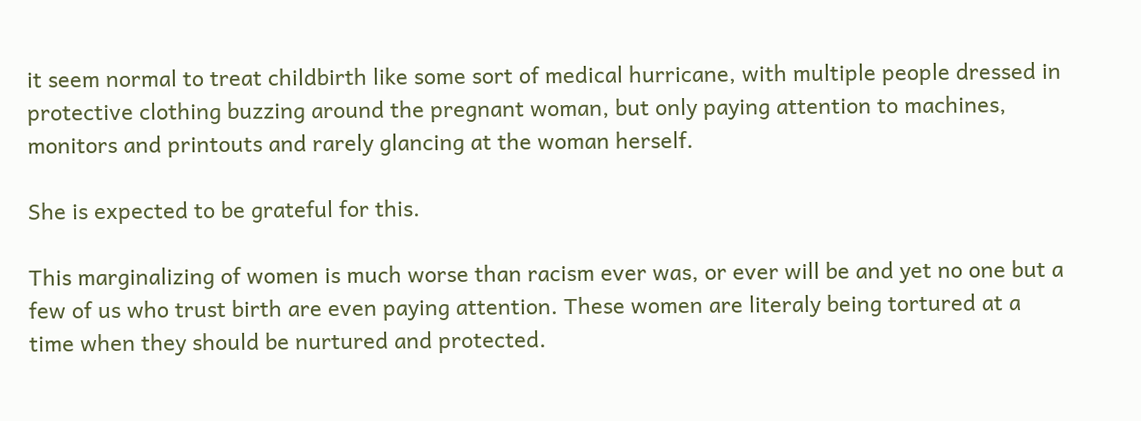it seem normal to treat childbirth like some sort of medical hurricane, with multiple people dressed in protective clothing buzzing around the pregnant woman, but only paying attention to machines, monitors and printouts and rarely glancing at the woman herself.

She is expected to be grateful for this.

This marginalizing of women is much worse than racism ever was, or ever will be and yet no one but a few of us who trust birth are even paying attention. These women are literaly being tortured at a time when they should be nurtured and protected.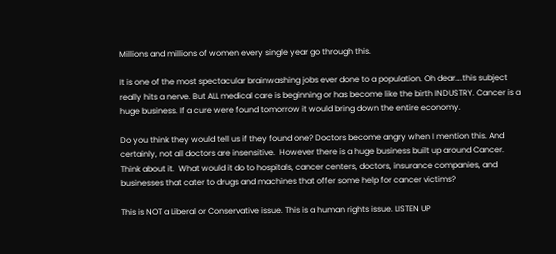Millions and millions of women every single year go through this.

It is one of the most spectacular brainwashing jobs ever done to a population. Oh dear….this subject really hits a nerve. But ALL medical care is beginning or has become like the birth INDUSTRY. Cancer is a huge business. If a cure were found tomorrow it would bring down the entire economy.

Do you think they would tell us if they found one? Doctors become angry when I mention this. And certainly, not all doctors are insensitive.  However there is a huge business built up around Cancer. Think about it.  What would it do to hospitals, cancer centers, doctors, insurance companies, and businesses that cater to drugs and machines that offer some help for cancer victims?

This is NOT a Liberal or Conservative issue. This is a human rights issue. LISTEN UP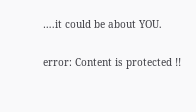….it could be about YOU.

error: Content is protected !!